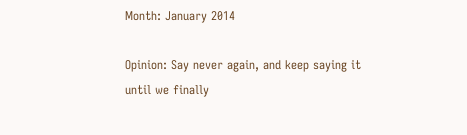Month: January 2014

Opinion: Say never again, and keep saying it until we finally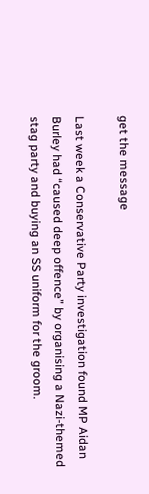get the message

Last week a Conservative Party investigation found MP Aidan Burley had “caused deep offence” by organising a Nazi-themed stag party and buying an SS uniform for the groom.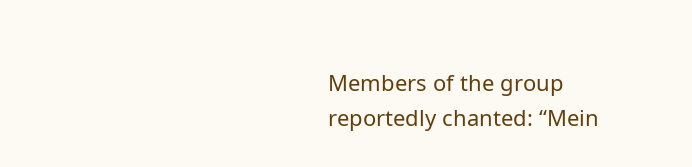Members of the group reportedly chanted: “Mein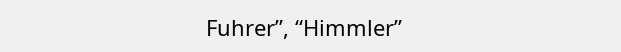Fuhrer”, “Himmler”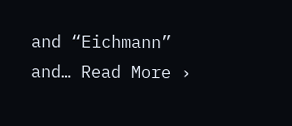and “Eichmann” and… Read More ›